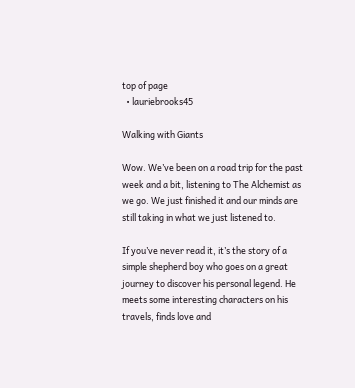top of page
  • lauriebrooks45

Walking with Giants

Wow. We’ve been on a road trip for the past week and a bit, listening to The Alchemist as we go. We just finished it and our minds are still taking in what we just listened to.

If you’ve never read it, it’s the story of a simple shepherd boy who goes on a great journey to discover his personal legend. He meets some interesting characters on his travels, finds love and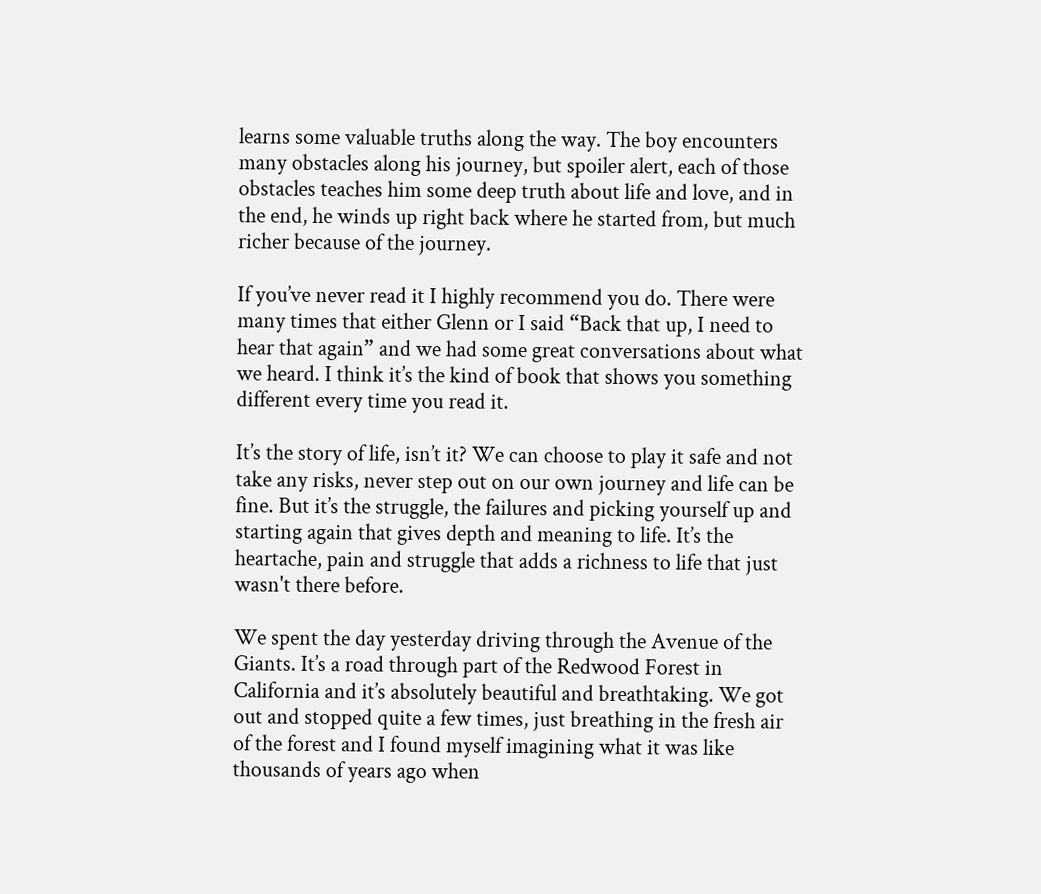learns some valuable truths along the way. The boy encounters many obstacles along his journey, but spoiler alert, each of those obstacles teaches him some deep truth about life and love, and in the end, he winds up right back where he started from, but much richer because of the journey.

If you’ve never read it I highly recommend you do. There were many times that either Glenn or I said “Back that up, I need to hear that again” and we had some great conversations about what we heard. I think it’s the kind of book that shows you something different every time you read it.

It’s the story of life, isn’t it? We can choose to play it safe and not take any risks, never step out on our own journey and life can be fine. But it’s the struggle, the failures and picking yourself up and starting again that gives depth and meaning to life. It’s the heartache, pain and struggle that adds a richness to life that just wasn't there before.

We spent the day yesterday driving through the Avenue of the Giants. It’s a road through part of the Redwood Forest in California and it’s absolutely beautiful and breathtaking. We got out and stopped quite a few times, just breathing in the fresh air of the forest and I found myself imagining what it was like thousands of years ago when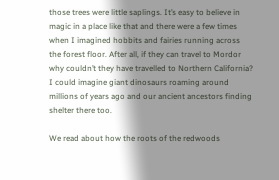those trees were little saplings. It’s easy to believe in magic in a place like that and there were a few times when I imagined hobbits and fairies running across the forest floor. After all, if they can travel to Mordor why couldn’t they have travelled to Northern California? I could imagine giant dinosaurs roaming around millions of years ago and our ancient ancestors finding shelter there too.

We read about how the roots of the redwoods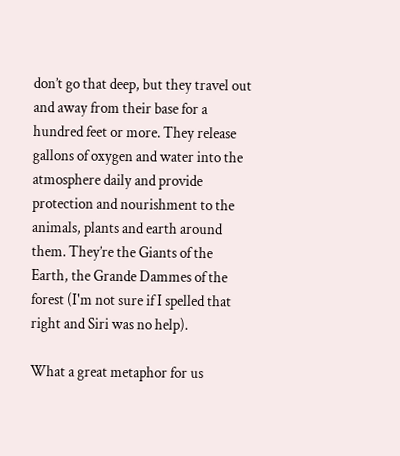don’t go that deep, but they travel out and away from their base for a hundred feet or more. They release gallons of oxygen and water into the atmosphere daily and provide protection and nourishment to the animals, plants and earth around them. They’re the Giants of the Earth, the Grande Dammes of the forest (I'm not sure if I spelled that right and Siri was no help).

What a great metaphor for us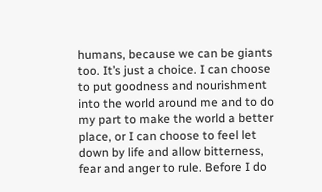humans, because we can be giants too. It’s just a choice. I can choose to put goodness and nourishment into the world around me and to do my part to make the world a better place, or I can choose to feel let down by life and allow bitterness, fear and anger to rule. Before I do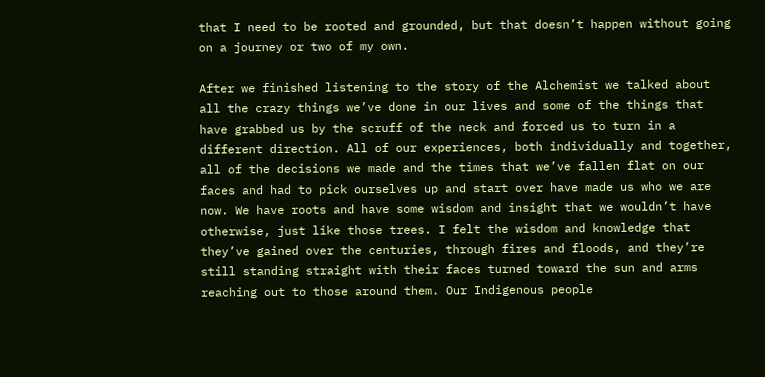that I need to be rooted and grounded, but that doesn’t happen without going on a journey or two of my own.

After we finished listening to the story of the Alchemist we talked about all the crazy things we’ve done in our lives and some of the things that have grabbed us by the scruff of the neck and forced us to turn in a different direction. All of our experiences, both individually and together, all of the decisions we made and the times that we’ve fallen flat on our faces and had to pick ourselves up and start over have made us who we are now. We have roots and have some wisdom and insight that we wouldn’t have otherwise, just like those trees. I felt the wisdom and knowledge that they’ve gained over the centuries, through fires and floods, and they’re still standing straight with their faces turned toward the sun and arms reaching out to those around them. Our Indigenous people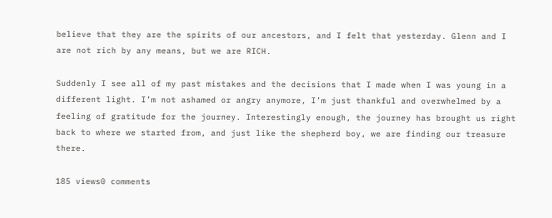believe that they are the spirits of our ancestors, and I felt that yesterday. Glenn and I are not rich by any means, but we are RICH.

Suddenly I see all of my past mistakes and the decisions that I made when I was young in a different light. I’m not ashamed or angry anymore, I’m just thankful and overwhelmed by a feeling of gratitude for the journey. Interestingly enough, the journey has brought us right back to where we started from, and just like the shepherd boy, we are finding our treasure there.

185 views0 comments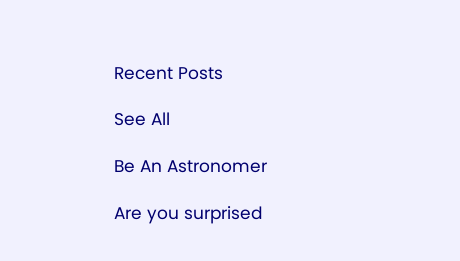Recent Posts

See All

Be An Astronomer

Are you surprised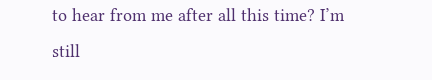to hear from me after all this time? I’m still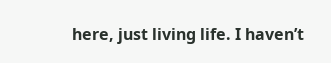here, just living life. I haven’t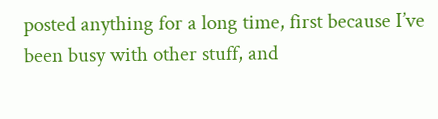posted anything for a long time, first because I’ve been busy with other stuff, and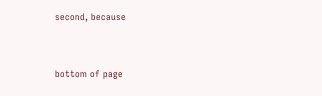second, because


bottom of page